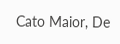Cato Maior, De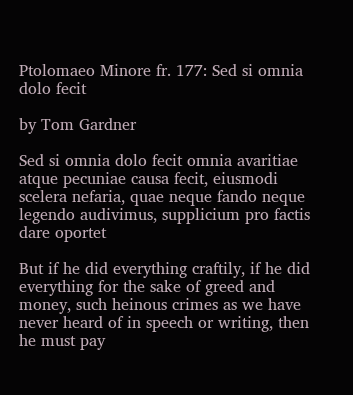Ptolomaeo Minore fr. 177: Sed si omnia dolo fecit

by Tom Gardner

Sed si omnia dolo fecit omnia avaritiae atque pecuniae causa fecit, eiusmodi scelera nefaria, quae neque fando neque legendo audivimus, supplicium pro factis dare oportet

But if he did everything craftily, if he did everything for the sake of greed and money, such heinous crimes as we have never heard of in speech or writing, then he must pay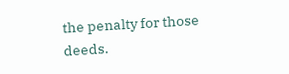the penalty for those deeds.